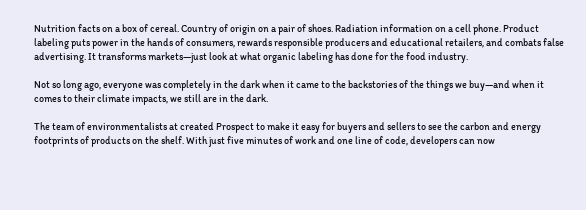Nutrition facts on a box of cereal. Country of origin on a pair of shoes. Radiation information on a cell phone. Product labeling puts power in the hands of consumers, rewards responsible producers and educational retailers, and combats false advertising. It transforms markets—just look at what organic labeling has done for the food industry.

Not so long ago, everyone was completely in the dark when it came to the backstories of the things we buy—and when it comes to their climate impacts, we still are in the dark.

The team of environmentalists at created Prospect to make it easy for buyers and sellers to see the carbon and energy footprints of products on the shelf. With just five minutes of work and one line of code, developers can now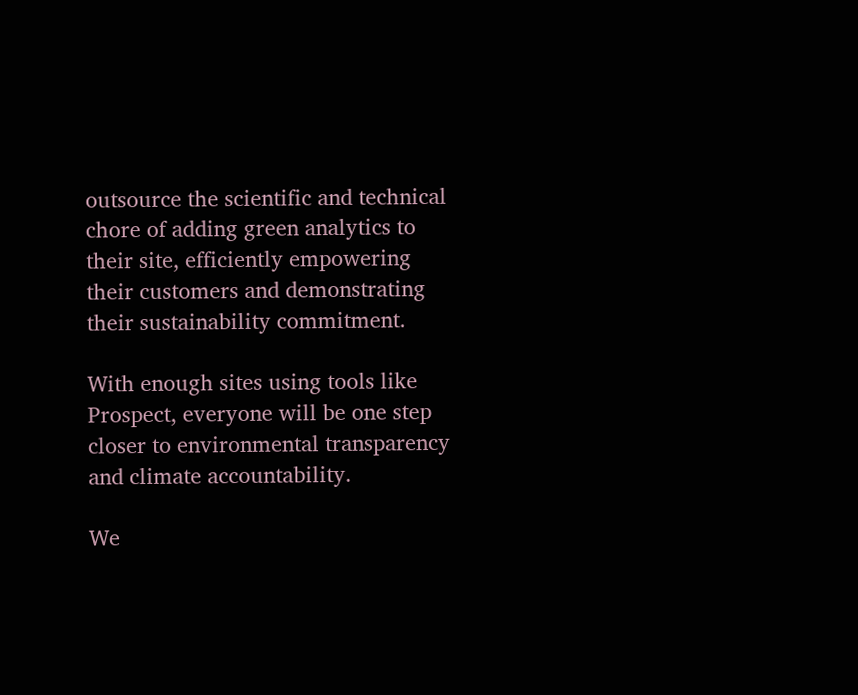outsource the scientific and technical chore of adding green analytics to their site, efficiently empowering their customers and demonstrating their sustainability commitment.

With enough sites using tools like Prospect, everyone will be one step closer to environmental transparency and climate accountability.

We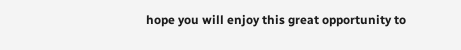hope you will enjoy this great opportunity to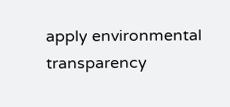apply environmental transparency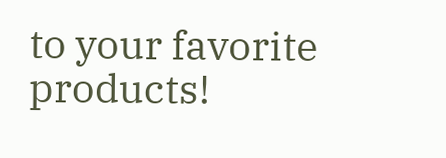to your favorite products!